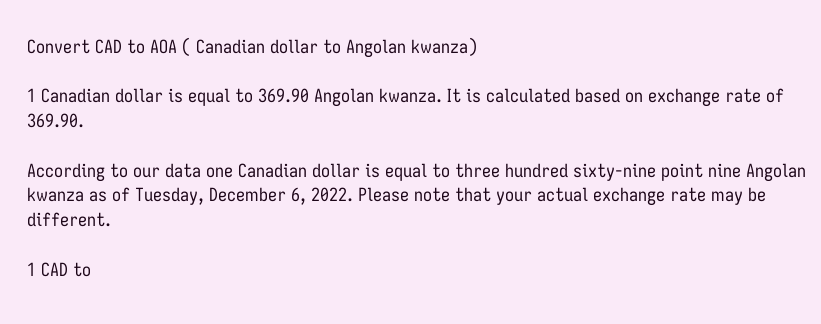Convert CAD to AOA ( Canadian dollar to Angolan kwanza)

1 Canadian dollar is equal to 369.90 Angolan kwanza. It is calculated based on exchange rate of 369.90.

According to our data one Canadian dollar is equal to three hundred sixty-nine point nine Angolan kwanza as of Tuesday, December 6, 2022. Please note that your actual exchange rate may be different.

1 CAD to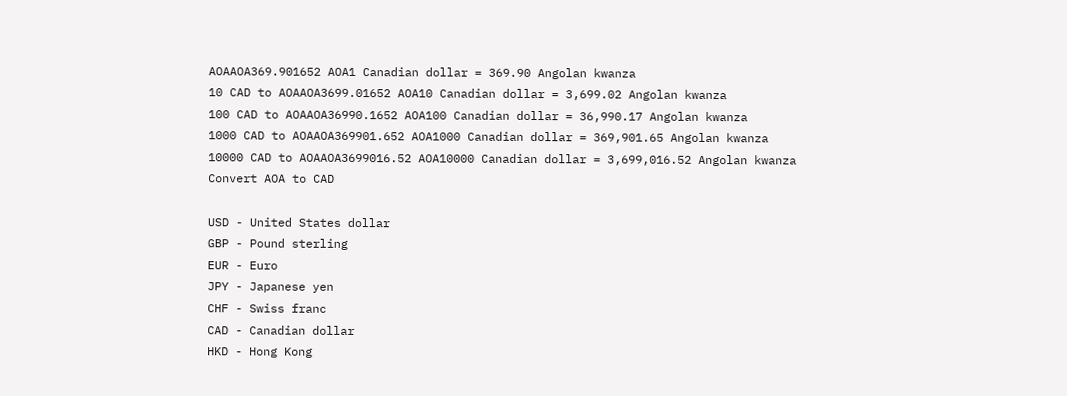AOAAOA369.901652 AOA1 Canadian dollar = 369.90 Angolan kwanza
10 CAD to AOAAOA3699.01652 AOA10 Canadian dollar = 3,699.02 Angolan kwanza
100 CAD to AOAAOA36990.1652 AOA100 Canadian dollar = 36,990.17 Angolan kwanza
1000 CAD to AOAAOA369901.652 AOA1000 Canadian dollar = 369,901.65 Angolan kwanza
10000 CAD to AOAAOA3699016.52 AOA10000 Canadian dollar = 3,699,016.52 Angolan kwanza
Convert AOA to CAD

USD - United States dollar
GBP - Pound sterling
EUR - Euro
JPY - Japanese yen
CHF - Swiss franc
CAD - Canadian dollar
HKD - Hong Kong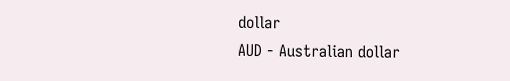dollar
AUD - Australian dollar